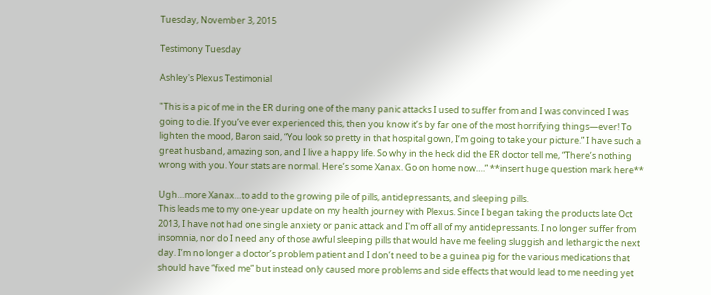Tuesday, November 3, 2015

Testimony Tuesday

Ashley's Plexus Testimonial

"This is a pic of me in the ER during one of the many panic attacks I used to suffer from and I was convinced I was going to die. If you’ve ever experienced this, then you know it’s by far one of the most horrifying things—ever! To lighten the mood, Baron said, “You look so pretty in that hospital gown, I’m going to take your picture.” I have such a great husband, amazing son, and I live a happy life. So why in the heck did the ER doctor tell me, “There’s nothing wrong with you. Your stats are normal. Here’s some Xanax. Go on home now….” **insert huge question mark here**

Ugh…more Xanax…to add to the growing pile of pills, antidepressants, and sleeping pills.
This leads me to my one-year update on my health journey with Plexus. Since I began taking the products late Oct 2013, I have not had one single anxiety or panic attack and I'm off all of my antidepressants. I no longer suffer from insomnia, nor do I need any of those awful sleeping pills that would have me feeling sluggish and lethargic the next day. I’m no longer a doctor’s problem patient and I don’t need to be a guinea pig for the various medications that should have “fixed me” but instead only caused more problems and side effects that would lead to me needing yet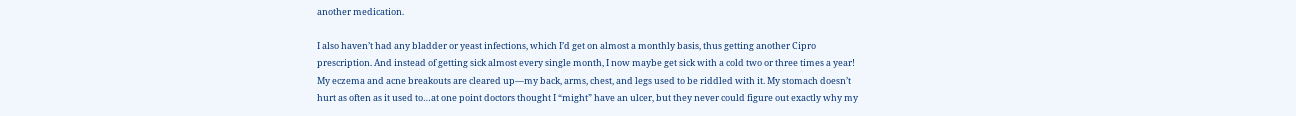another medication.

I also haven’t had any bladder or yeast infections, which I’d get on almost a monthly basis, thus getting another Cipro prescription. And instead of getting sick almost every single month, I now maybe get sick with a cold two or three times a year! My eczema and acne breakouts are cleared up—my back, arms, chest, and legs used to be riddled with it. My stomach doesn’t hurt as often as it used to…at one point doctors thought I “might” have an ulcer, but they never could figure out exactly why my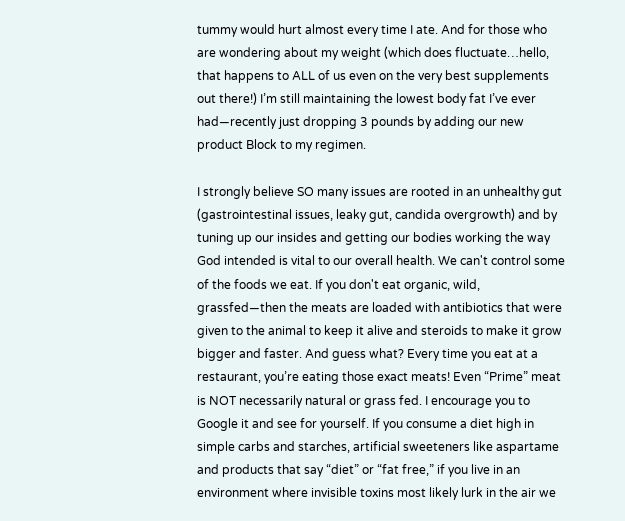tummy would hurt almost every time I ate. And for those who are wondering about my weight (which does fluctuate…hello, that happens to ALL of us even on the very best supplements out there!) I’m still maintaining the lowest body fat I’ve ever had—recently just dropping 3 pounds by adding our new product Block to my regimen.

I strongly believe SO many issues are rooted in an unhealthy gut (gastrointestinal issues, leaky gut, candida overgrowth) and by tuning up our insides and getting our bodies working the way God intended is vital to our overall health. We can't control some of the foods we eat. If you don't eat organic, wild, grassfed—then the meats are loaded with antibiotics that were given to the animal to keep it alive and steroids to make it grow bigger and faster. And guess what? Every time you eat at a restaurant, you’re eating those exact meats! Even “Prime” meat is NOT necessarily natural or grass fed. I encourage you to Google it and see for yourself. If you consume a diet high in simple carbs and starches, artificial sweeteners like aspartame and products that say “diet” or “fat free,” if you live in an environment where invisible toxins most likely lurk in the air we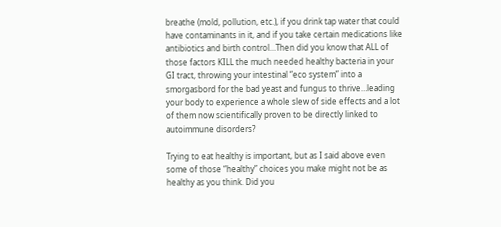breathe (mold, pollution, etc.), if you drink tap water that could have contaminants in it, and if you take certain medications like antibiotics and birth control…Then did you know that ALL of those factors KILL the much needed healthy bacteria in your GI tract, throwing your intestinal “eco system” into a smorgasbord for the bad yeast and fungus to thrive…leading your body to experience a whole slew of side effects and a lot of them now scientifically proven to be directly linked to autoimmune disorders?

Trying to eat healthy is important, but as I said above even some of those “healthy” choices you make might not be as healthy as you think. Did you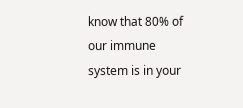know that 80% of our immune system is in your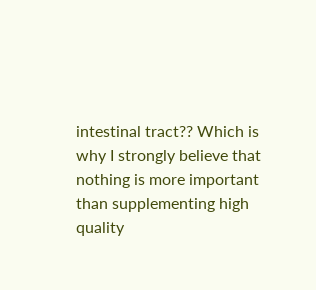intestinal tract?? Which is why I strongly believe that nothing is more important than supplementing high quality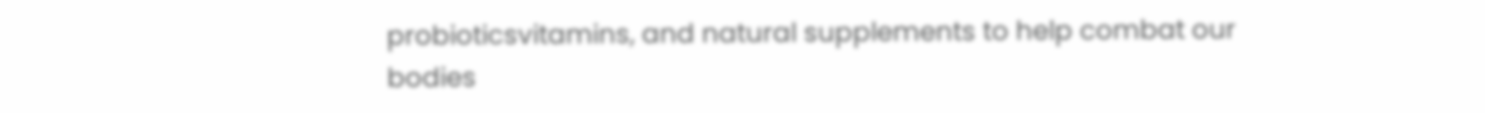probioticsvitamins, and natural supplements to help combat our bodies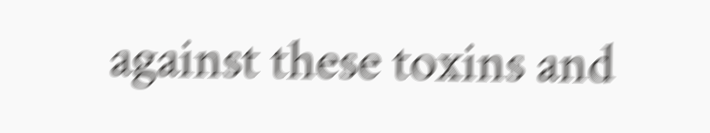against these toxins and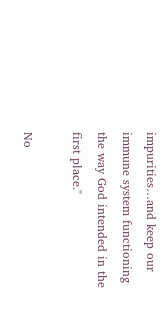impurities…and keep our immune system functioning the way God intended in the first place."

No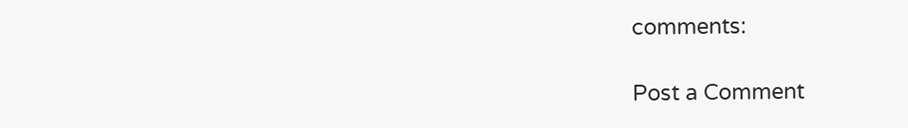comments:

Post a Comment